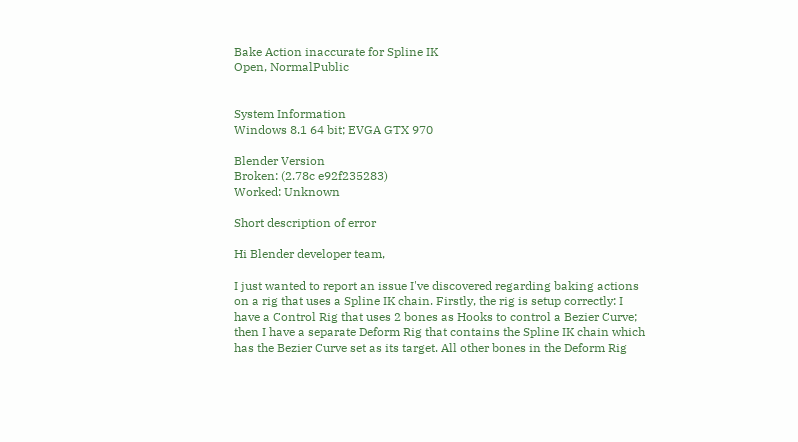Bake Action inaccurate for Spline IK
Open, NormalPublic


System Information
Windows 8.1 64 bit; EVGA GTX 970

Blender Version
Broken: (2.78c e92f235283)
Worked: Unknown

Short description of error

Hi Blender developer team,

I just wanted to report an issue I've discovered regarding baking actions on a rig that uses a Spline IK chain. Firstly, the rig is setup correctly: I have a Control Rig that uses 2 bones as Hooks to control a Bezier Curve; then I have a separate Deform Rig that contains the Spline IK chain which has the Bezier Curve set as its target. All other bones in the Deform Rig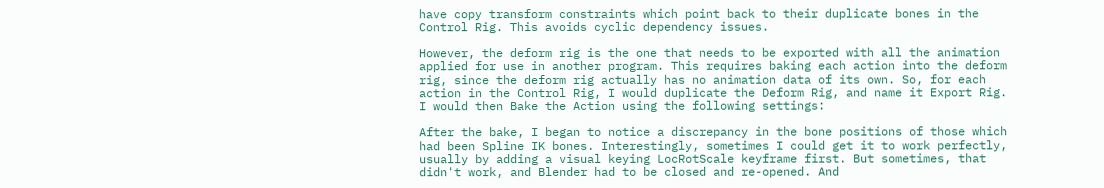have copy transform constraints which point back to their duplicate bones in the Control Rig. This avoids cyclic dependency issues.

However, the deform rig is the one that needs to be exported with all the animation applied for use in another program. This requires baking each action into the deform rig, since the deform rig actually has no animation data of its own. So, for each action in the Control Rig, I would duplicate the Deform Rig, and name it Export Rig. I would then Bake the Action using the following settings:

After the bake, I began to notice a discrepancy in the bone positions of those which had been Spline IK bones. Interestingly, sometimes I could get it to work perfectly, usually by adding a visual keying LocRotScale keyframe first. But sometimes, that didn't work, and Blender had to be closed and re-opened. And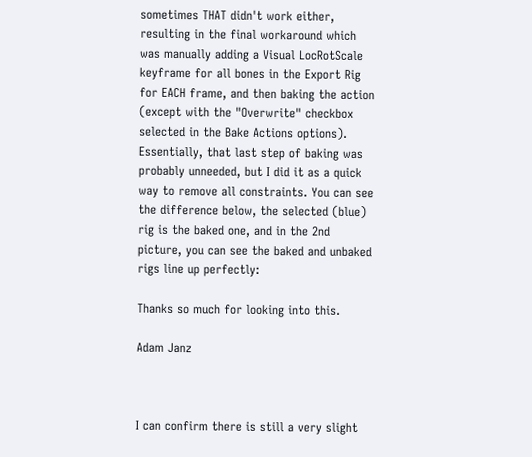sometimes THAT didn't work either, resulting in the final workaround which was manually adding a Visual LocRotScale keyframe for all bones in the Export Rig for EACH frame, and then baking the action (except with the "Overwrite" checkbox selected in the Bake Actions options). Essentially, that last step of baking was probably unneeded, but I did it as a quick way to remove all constraints. You can see the difference below, the selected (blue) rig is the baked one, and in the 2nd picture, you can see the baked and unbaked rigs line up perfectly:

Thanks so much for looking into this.

Adam Janz



I can confirm there is still a very slight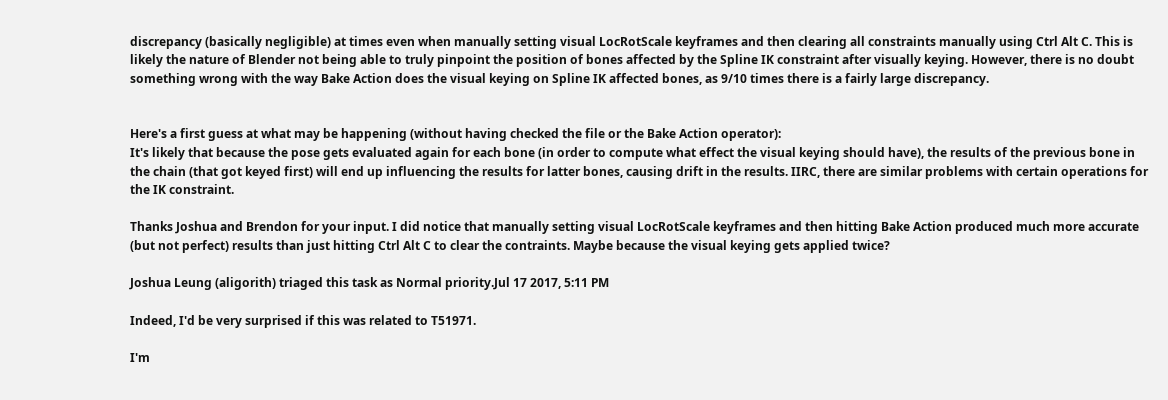discrepancy (basically negligible) at times even when manually setting visual LocRotScale keyframes and then clearing all constraints manually using Ctrl Alt C. This is likely the nature of Blender not being able to truly pinpoint the position of bones affected by the Spline IK constraint after visually keying. However, there is no doubt something wrong with the way Bake Action does the visual keying on Spline IK affected bones, as 9/10 times there is a fairly large discrepancy.


Here's a first guess at what may be happening (without having checked the file or the Bake Action operator):
It's likely that because the pose gets evaluated again for each bone (in order to compute what effect the visual keying should have), the results of the previous bone in the chain (that got keyed first) will end up influencing the results for latter bones, causing drift in the results. IIRC, there are similar problems with certain operations for the IK constraint.

Thanks Joshua and Brendon for your input. I did notice that manually setting visual LocRotScale keyframes and then hitting Bake Action produced much more accurate (but not perfect) results than just hitting Ctrl Alt C to clear the contraints. Maybe because the visual keying gets applied twice?

Joshua Leung (aligorith) triaged this task as Normal priority.Jul 17 2017, 5:11 PM

Indeed, I'd be very surprised if this was related to T51971.

I'm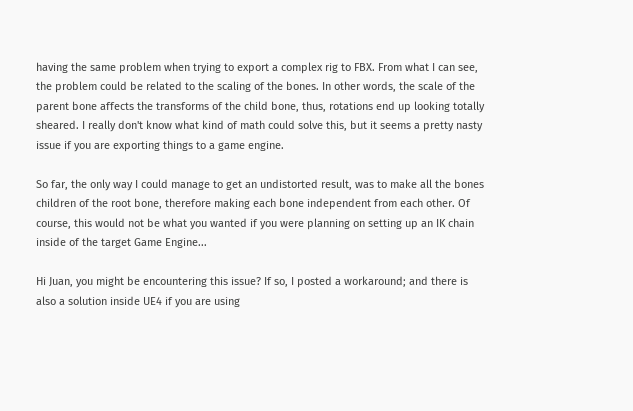having the same problem when trying to export a complex rig to FBX. From what I can see, the problem could be related to the scaling of the bones. In other words, the scale of the parent bone affects the transforms of the child bone, thus, rotations end up looking totally sheared. I really don't know what kind of math could solve this, but it seems a pretty nasty issue if you are exporting things to a game engine.

So far, the only way I could manage to get an undistorted result, was to make all the bones children of the root bone, therefore making each bone independent from each other. Of course, this would not be what you wanted if you were planning on setting up an IK chain inside of the target Game Engine...

Hi Juan, you might be encountering this issue? If so, I posted a workaround; and there is also a solution inside UE4 if you are using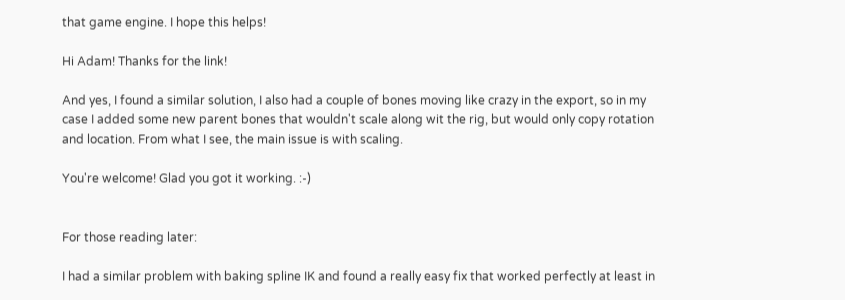that game engine. I hope this helps!

Hi Adam! Thanks for the link!

And yes, I found a similar solution, I also had a couple of bones moving like crazy in the export, so in my case I added some new parent bones that wouldn't scale along wit the rig, but would only copy rotation and location. From what I see, the main issue is with scaling.

You're welcome! Glad you got it working. :-)


For those reading later:

I had a similar problem with baking spline IK and found a really easy fix that worked perfectly at least in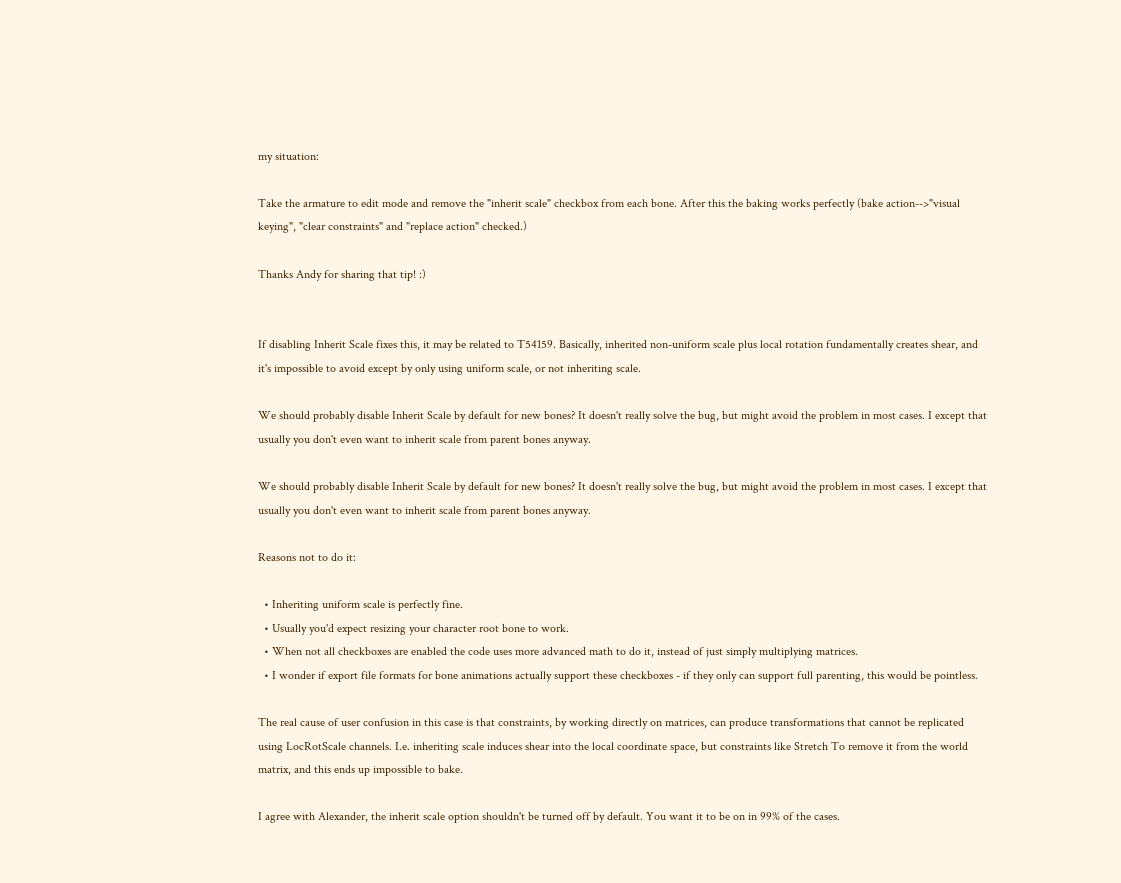my situation:

Take the armature to edit mode and remove the "inherit scale" checkbox from each bone. After this the baking works perfectly (bake action-->"visual keying", "clear constraints" and "replace action" checked.)

Thanks Andy for sharing that tip! :)


If disabling Inherit Scale fixes this, it may be related to T54159. Basically, inherited non-uniform scale plus local rotation fundamentally creates shear, and it's impossible to avoid except by only using uniform scale, or not inheriting scale.

We should probably disable Inherit Scale by default for new bones? It doesn't really solve the bug, but might avoid the problem in most cases. I except that usually you don't even want to inherit scale from parent bones anyway.

We should probably disable Inherit Scale by default for new bones? It doesn't really solve the bug, but might avoid the problem in most cases. I except that usually you don't even want to inherit scale from parent bones anyway.

Reasons not to do it:

  • Inheriting uniform scale is perfectly fine.
  • Usually you'd expect resizing your character root bone to work.
  • When not all checkboxes are enabled the code uses more advanced math to do it, instead of just simply multiplying matrices.
  • I wonder if export file formats for bone animations actually support these checkboxes - if they only can support full parenting, this would be pointless.

The real cause of user confusion in this case is that constraints, by working directly on matrices, can produce transformations that cannot be replicated using LocRotScale channels. I.e. inheriting scale induces shear into the local coordinate space, but constraints like Stretch To remove it from the world matrix, and this ends up impossible to bake.

I agree with Alexander, the inherit scale option shouldn't be turned off by default. You want it to be on in 99% of the cases.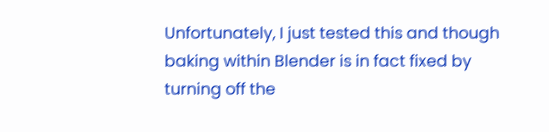Unfortunately, I just tested this and though baking within Blender is in fact fixed by turning off the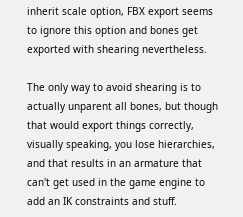inherit scale option, FBX export seems to ignore this option and bones get exported with shearing nevertheless.

The only way to avoid shearing is to actually unparent all bones, but though that would export things correctly, visually speaking, you lose hierarchies, and that results in an armature that can't get used in the game engine to add an IK constraints and stuff.